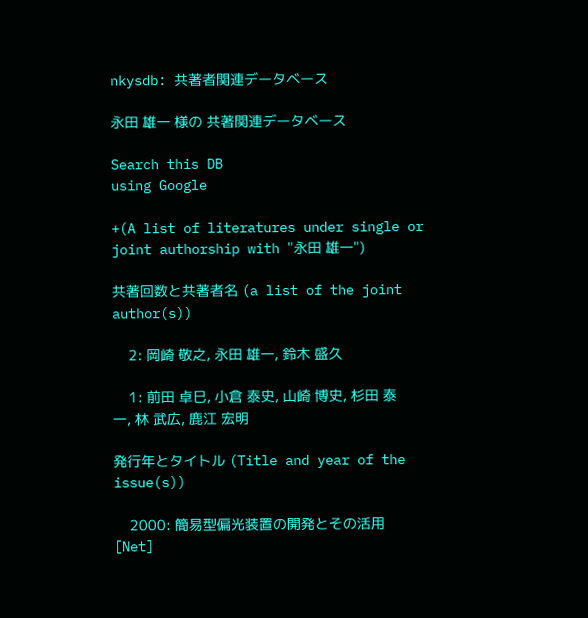nkysdb: 共著者関連データベース

永田 雄一 様の 共著関連データベース

Search this DB
using Google

+(A list of literatures under single or joint authorship with "永田 雄一")

共著回数と共著者名 (a list of the joint author(s))

    2: 岡崎 敬之, 永田 雄一, 鈴木 盛久

    1: 前田 卓巳, 小倉 泰史, 山崎 博史, 杉田 泰一, 林 武広, 鹿江 宏明

発行年とタイトル (Title and year of the issue(s))

    2000: 簡易型偏光装置の開発とその活用 [Net]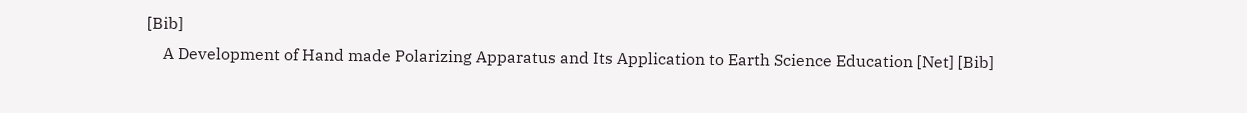[Bib]
    A Development of Hand made Polarizing Apparatus and Its Application to Earth Science Education [Net] [Bib]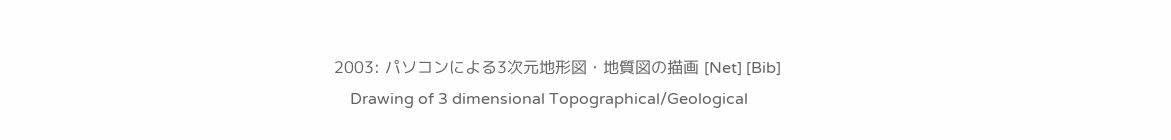2003: パソコンによる3次元地形図・地質図の描画 [Net] [Bib]
    Drawing of 3 dimensional Topographical/Geological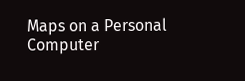Maps on a Personal Computer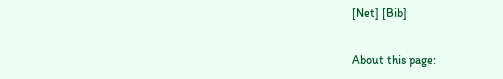[Net] [Bib]

About this page: